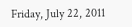Friday, July 22, 2011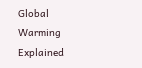Global Warming Explained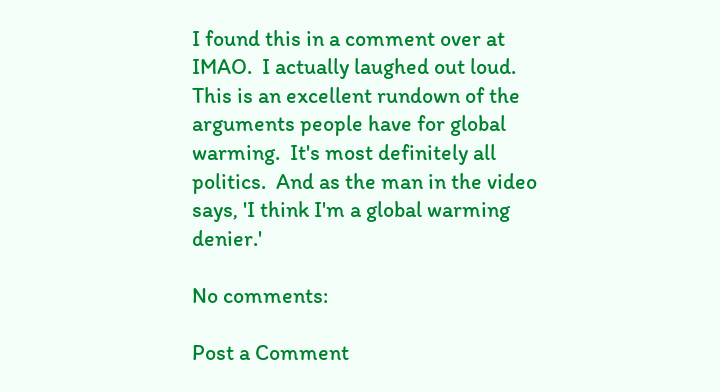I found this in a comment over at IMAO.  I actually laughed out loud.  This is an excellent rundown of the arguments people have for global warming.  It's most definitely all politics.  And as the man in the video says, 'I think I'm a global warming denier.'

No comments:

Post a Comment